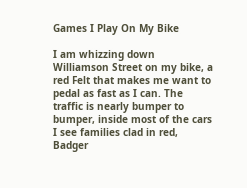Games I Play On My Bike

I am whizzing down Williamson Street on my bike, a red Felt that makes me want to pedal as fast as I can. The traffic is nearly bumper to bumper, inside most of the cars I see families clad in red, Badger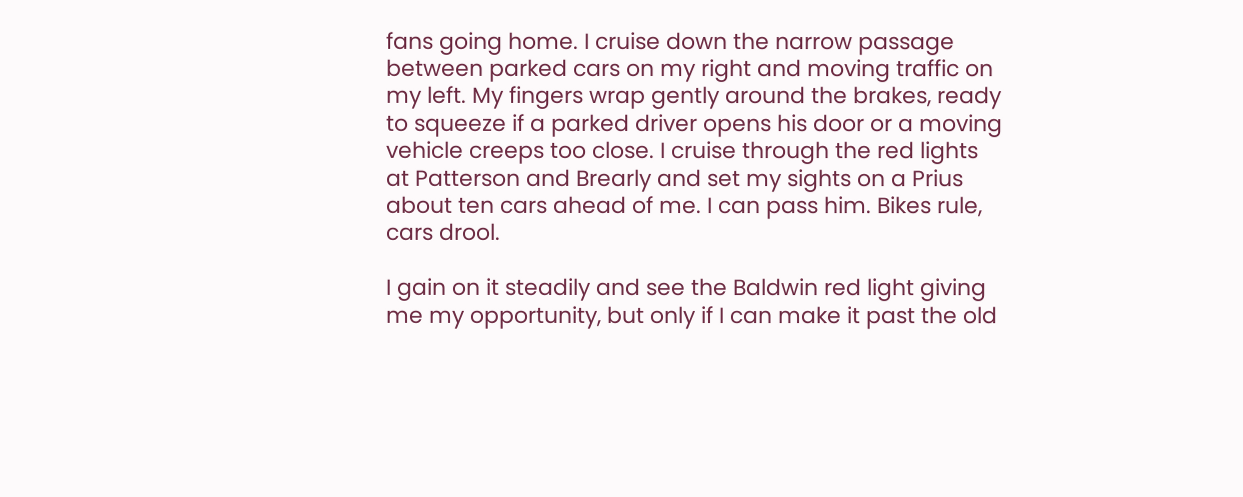fans going home. I cruise down the narrow passage between parked cars on my right and moving traffic on my left. My fingers wrap gently around the brakes, ready to squeeze if a parked driver opens his door or a moving vehicle creeps too close. I cruise through the red lights at Patterson and Brearly and set my sights on a Prius about ten cars ahead of me. I can pass him. Bikes rule, cars drool.

I gain on it steadily and see the Baldwin red light giving me my opportunity, but only if I can make it past the old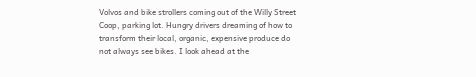Volvos and bike strollers coming out of the Willy Street Coop, parking lot. Hungry drivers dreaming of how to transform their local, organic, expensive produce do not always see bikes. I look ahead at the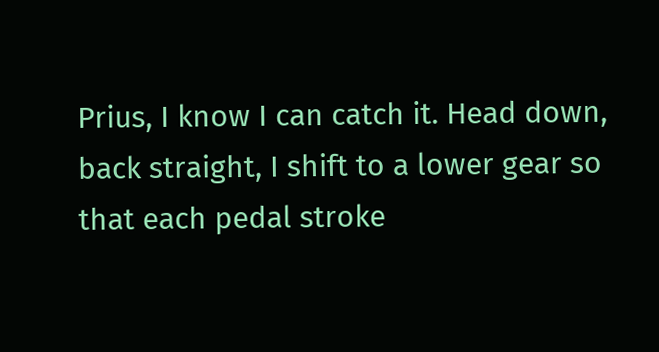Prius, I know I can catch it. Head down, back straight, I shift to a lower gear so that each pedal stroke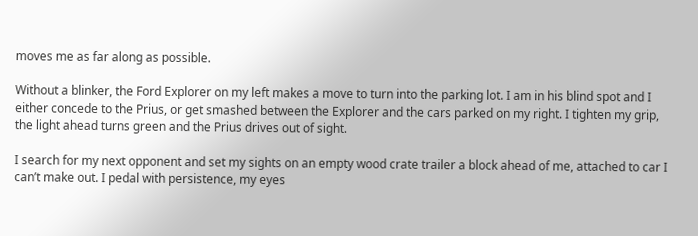moves me as far along as possible.

Without a blinker, the Ford Explorer on my left makes a move to turn into the parking lot. I am in his blind spot and I either concede to the Prius, or get smashed between the Explorer and the cars parked on my right. I tighten my grip, the light ahead turns green and the Prius drives out of sight.

I search for my next opponent and set my sights on an empty wood crate trailer a block ahead of me, attached to car I can’t make out. I pedal with persistence, my eyes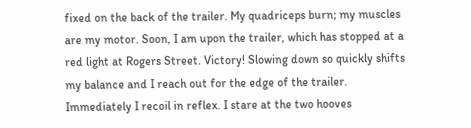fixed on the back of the trailer. My quadriceps burn; my muscles are my motor. Soon, I am upon the trailer, which has stopped at a red light at Rogers Street. Victory! Slowing down so quickly shifts my balance and I reach out for the edge of the trailer. Immediately I recoil in reflex. I stare at the two hooves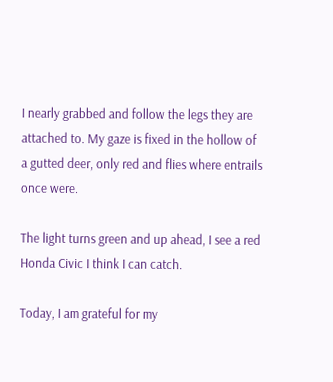I nearly grabbed and follow the legs they are attached to. My gaze is fixed in the hollow of a gutted deer, only red and flies where entrails once were.

The light turns green and up ahead, I see a red Honda Civic I think I can catch.

Today, I am grateful for my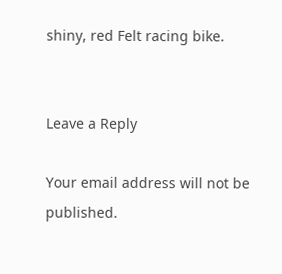shiny, red Felt racing bike.


Leave a Reply

Your email address will not be published.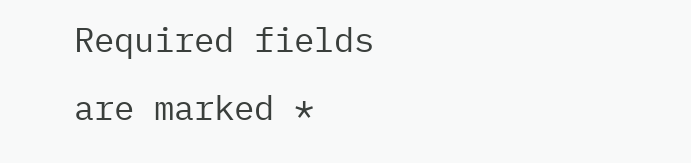Required fields are marked *